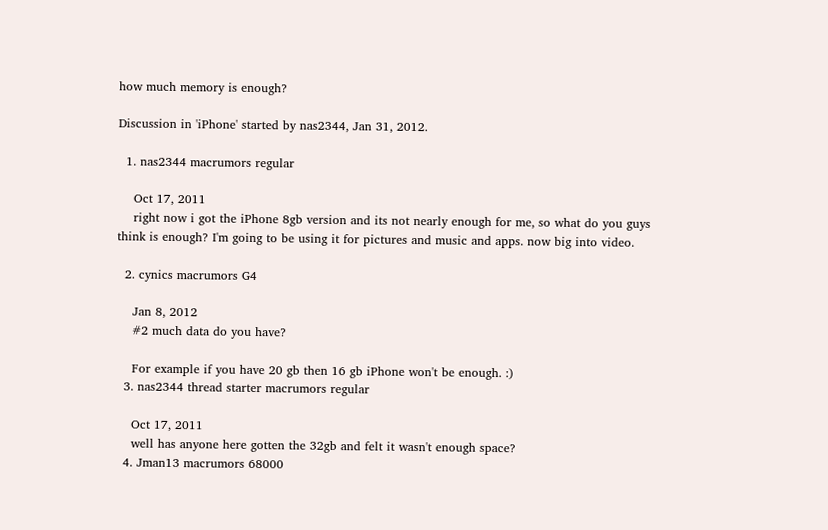how much memory is enough?

Discussion in 'iPhone' started by nas2344, Jan 31, 2012.

  1. nas2344 macrumors regular

    Oct 17, 2011
    right now i got the iPhone 8gb version and its not nearly enough for me, so what do you guys think is enough? I'm going to be using it for pictures and music and apps. now big into video.

  2. cynics macrumors G4

    Jan 8, 2012
    #2 much data do you have?

    For example if you have 20 gb then 16 gb iPhone won't be enough. :)
  3. nas2344 thread starter macrumors regular

    Oct 17, 2011
    well has anyone here gotten the 32gb and felt it wasn't enough space?
  4. Jman13 macrumors 68000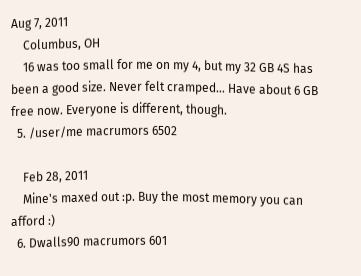Aug 7, 2011
    Columbus, OH
    16 was too small for me on my 4, but my 32 GB 4S has been a good size. Never felt cramped... Have about 6 GB free now. Everyone is different, though.
  5. /user/me macrumors 6502

    Feb 28, 2011
    Mine's maxed out :p. Buy the most memory you can afford :)
  6. Dwalls90 macrumors 601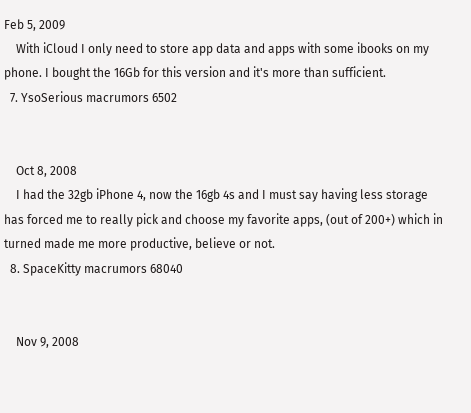Feb 5, 2009
    With iCloud I only need to store app data and apps with some ibooks on my phone. I bought the 16Gb for this version and it's more than sufficient.
  7. YsoSerious macrumors 6502


    Oct 8, 2008
    I had the 32gb iPhone 4, now the 16gb 4s and I must say having less storage has forced me to really pick and choose my favorite apps, (out of 200+) which in turned made me more productive, believe or not.
  8. SpaceKitty macrumors 68040


    Nov 9, 2008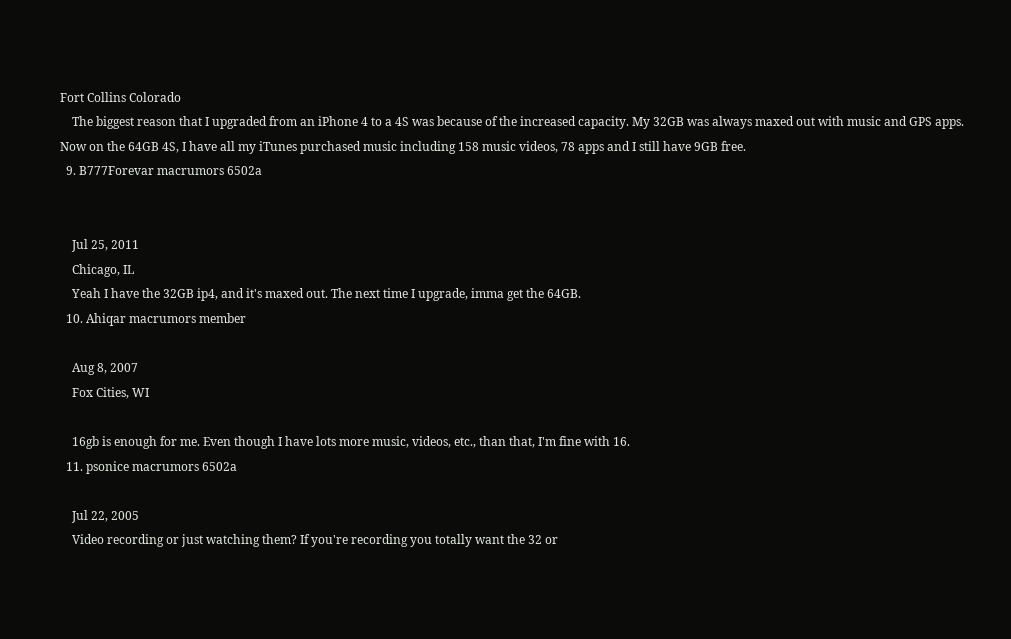Fort Collins Colorado
    The biggest reason that I upgraded from an iPhone 4 to a 4S was because of the increased capacity. My 32GB was always maxed out with music and GPS apps. Now on the 64GB 4S, I have all my iTunes purchased music including 158 music videos, 78 apps and I still have 9GB free.
  9. B777Forevar macrumors 6502a


    Jul 25, 2011
    Chicago, IL
    Yeah I have the 32GB ip4, and it's maxed out. The next time I upgrade, imma get the 64GB.
  10. Ahiqar macrumors member

    Aug 8, 2007
    Fox Cities, WI

    16gb is enough for me. Even though I have lots more music, videos, etc., than that, I'm fine with 16.
  11. psonice macrumors 6502a

    Jul 22, 2005
    Video recording or just watching them? If you're recording you totally want the 32 or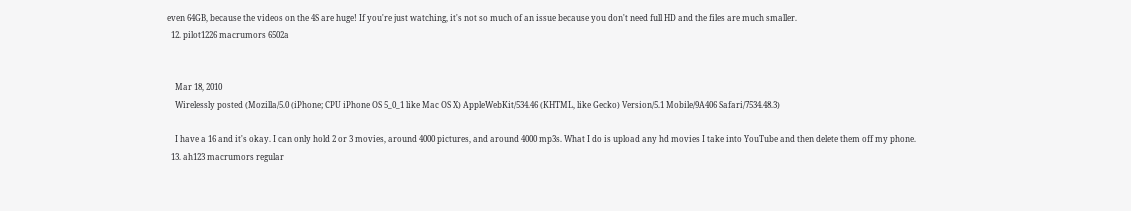even 64GB, because the videos on the 4S are huge! If you're just watching, it's not so much of an issue because you don't need full HD and the files are much smaller.
  12. pilot1226 macrumors 6502a


    Mar 18, 2010
    Wirelessly posted (Mozilla/5.0 (iPhone; CPU iPhone OS 5_0_1 like Mac OS X) AppleWebKit/534.46 (KHTML, like Gecko) Version/5.1 Mobile/9A406 Safari/7534.48.3)

    I have a 16 and it's okay. I can only hold 2 or 3 movies, around 4000 pictures, and around 4000 mp3s. What I do is upload any hd movies I take into YouTube and then delete them off my phone.
  13. ah123 macrumors regular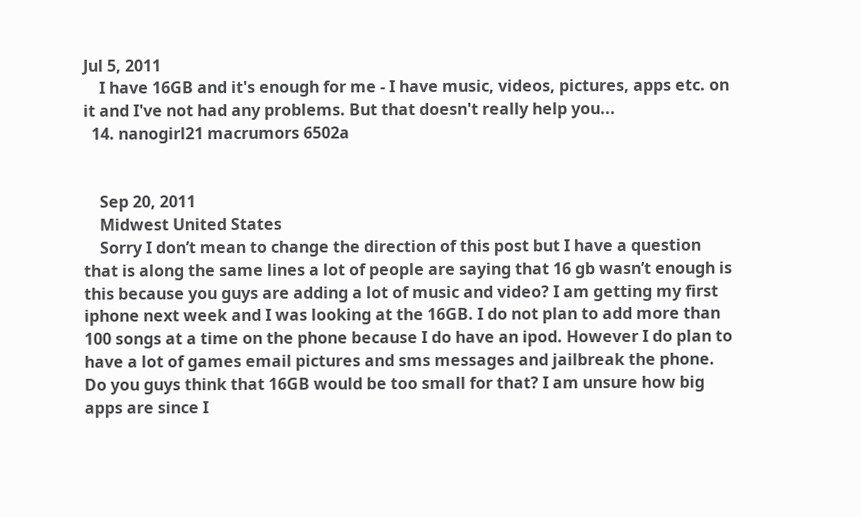Jul 5, 2011
    I have 16GB and it's enough for me - I have music, videos, pictures, apps etc. on it and I've not had any problems. But that doesn't really help you...
  14. nanogirl21 macrumors 6502a


    Sep 20, 2011
    Midwest United States
    Sorry I don’t mean to change the direction of this post but I have a question that is along the same lines a lot of people are saying that 16 gb wasn’t enough is this because you guys are adding a lot of music and video? I am getting my first iphone next week and I was looking at the 16GB. I do not plan to add more than 100 songs at a time on the phone because I do have an ipod. However I do plan to have a lot of games email pictures and sms messages and jailbreak the phone. Do you guys think that 16GB would be too small for that? I am unsure how big apps are since I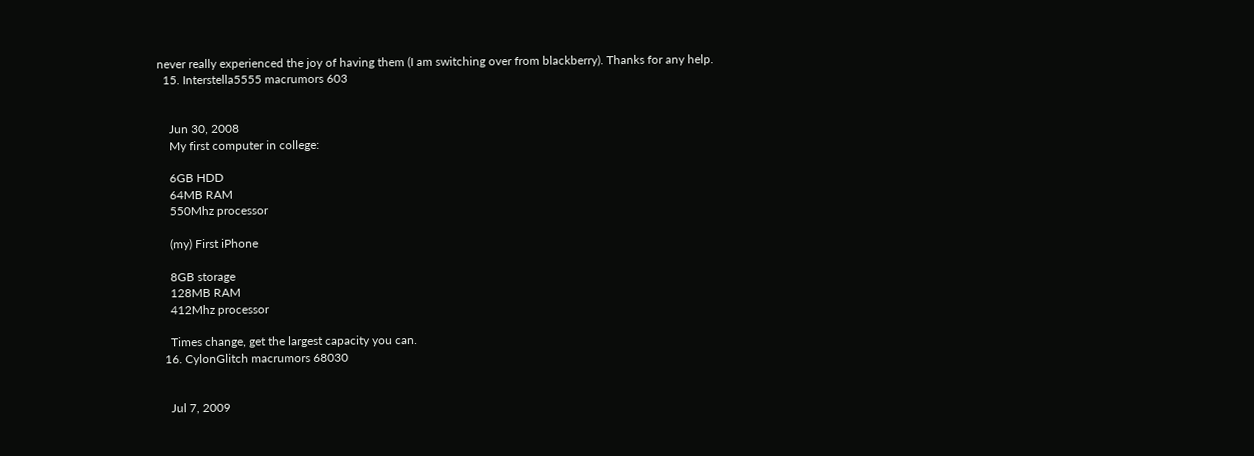never really experienced the joy of having them (I am switching over from blackberry). Thanks for any help.
  15. Interstella5555 macrumors 603


    Jun 30, 2008
    My first computer in college:

    6GB HDD
    64MB RAM
    550Mhz processor

    (my) First iPhone

    8GB storage
    128MB RAM
    412Mhz processor

    Times change, get the largest capacity you can.
  16. CylonGlitch macrumors 68030


    Jul 7, 2009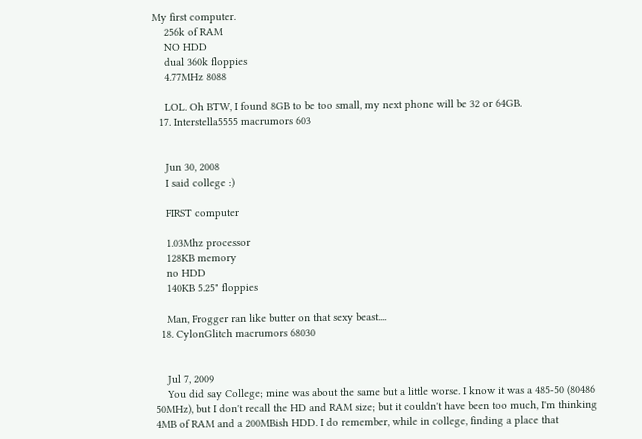My first computer.
    256k of RAM
    NO HDD
    dual 360k floppies
    4.77MHz 8088

    LOL. Oh BTW, I found 8GB to be too small, my next phone will be 32 or 64GB.
  17. Interstella5555 macrumors 603


    Jun 30, 2008
    I said college :)

    FIRST computer

    1.03Mhz processor
    128KB memory
    no HDD
    140KB 5.25" floppies

    Man, Frogger ran like butter on that sexy beast....
  18. CylonGlitch macrumors 68030


    Jul 7, 2009
    You did say College; mine was about the same but a little worse. I know it was a 485-50 (80486 50MHz), but I don't recall the HD and RAM size; but it couldn't have been too much, I'm thinking 4MB of RAM and a 200MBish HDD. I do remember, while in college, finding a place that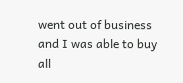went out of business and I was able to buy all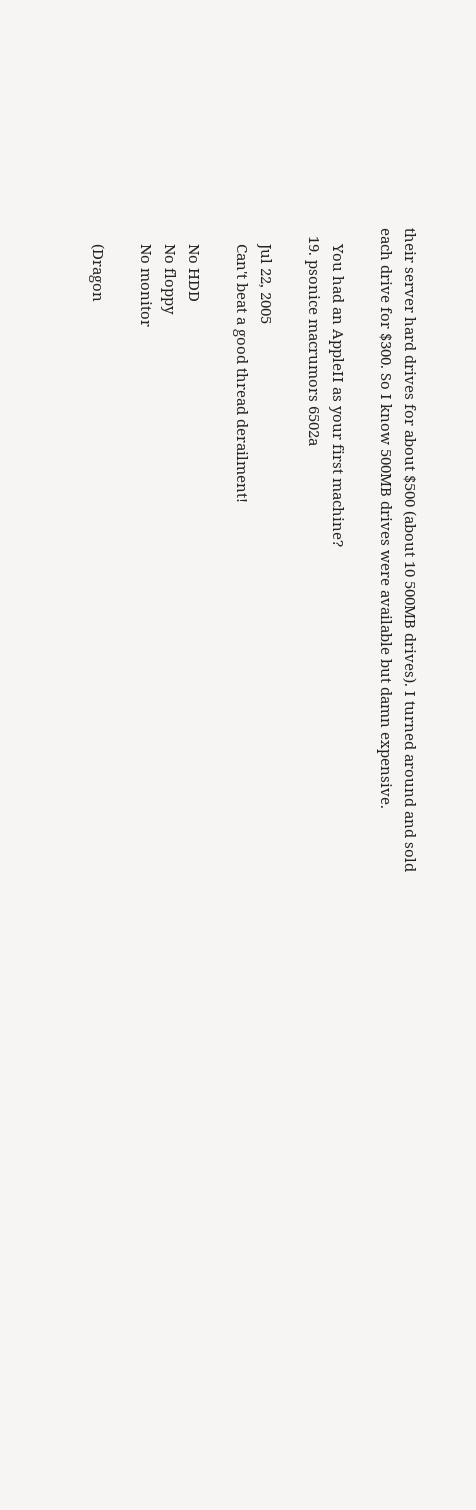their server hard drives for about $500 (about 10 500MB drives). I turned around and sold each drive for $300. So I know 500MB drives were available but damn expensive.

    You had an AppleII as your first machine?
  19. psonice macrumors 6502a

    Jul 22, 2005
    Can't beat a good thread derailment!

    No HDD
    No floppy
    No monitor

    (Dragon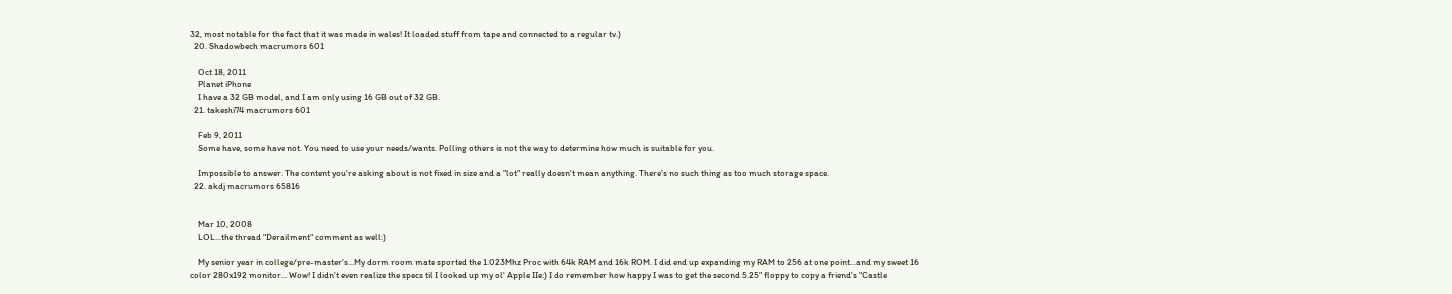32, most notable for the fact that it was made in wales! It loaded stuff from tape and connected to a regular tv.)
  20. Shadowbech macrumors 601

    Oct 18, 2011
    Planet iPhone
    I have a 32 GB model, and I am only using 16 GB out of 32 GB.
  21. takeshi74 macrumors 601

    Feb 9, 2011
    Some have, some have not. You need to use your needs/wants. Polling others is not the way to determine how much is suitable for you.

    Impossible to answer. The content you're asking about is not fixed in size and a "lot" really doesn't mean anything. There's no such thing as too much storage space.
  22. akdj macrumors 65816


    Mar 10, 2008
    LOL...the thread "Derailment" comment as well:)

    My senior year in college/pre-master's...My dorm room mate sported the 1.023Mhz Proc with 64k RAM and 16k ROM. I did end up expanding my RAM to 256 at one point...and my sweet 16 color 280x192 monitor... Wow! I didn't even realize the specs til I looked up my ol' Apple IIe:) I do remember how happy I was to get the second 5.25" floppy to copy a friend's "Castle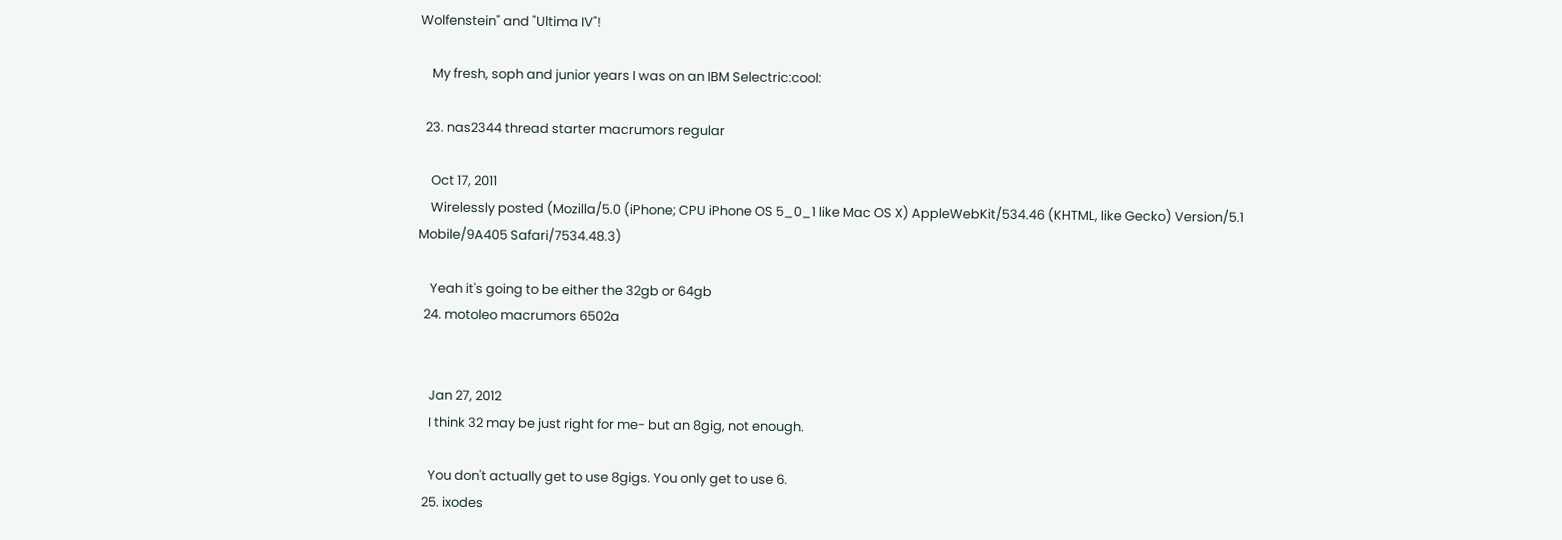Wolfenstein" and "Ultima IV"!

    My fresh, soph and junior years I was on an IBM Selectric:cool:

  23. nas2344 thread starter macrumors regular

    Oct 17, 2011
    Wirelessly posted (Mozilla/5.0 (iPhone; CPU iPhone OS 5_0_1 like Mac OS X) AppleWebKit/534.46 (KHTML, like Gecko) Version/5.1 Mobile/9A405 Safari/7534.48.3)

    Yeah it's going to be either the 32gb or 64gb
  24. motoleo macrumors 6502a


    Jan 27, 2012
    I think 32 may be just right for me- but an 8gig, not enough.

    You don't actually get to use 8gigs. You only get to use 6.
  25. ixodes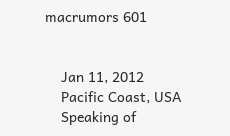macrumors 601


    Jan 11, 2012
    Pacific Coast, USA
    Speaking of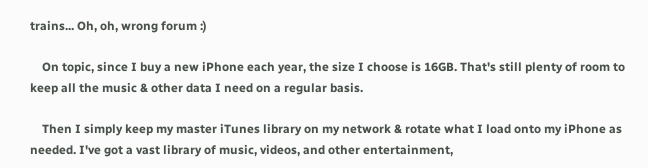trains... Oh, oh, wrong forum :)

    On topic, since I buy a new iPhone each year, the size I choose is 16GB. That's still plenty of room to keep all the music & other data I need on a regular basis.

    Then I simply keep my master iTunes library on my network & rotate what I load onto my iPhone as needed. I've got a vast library of music, videos, and other entertainment,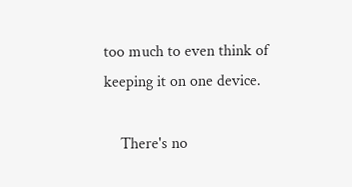too much to even think of keeping it on one device.

    There's no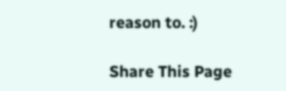reason to. :)

Share This Page